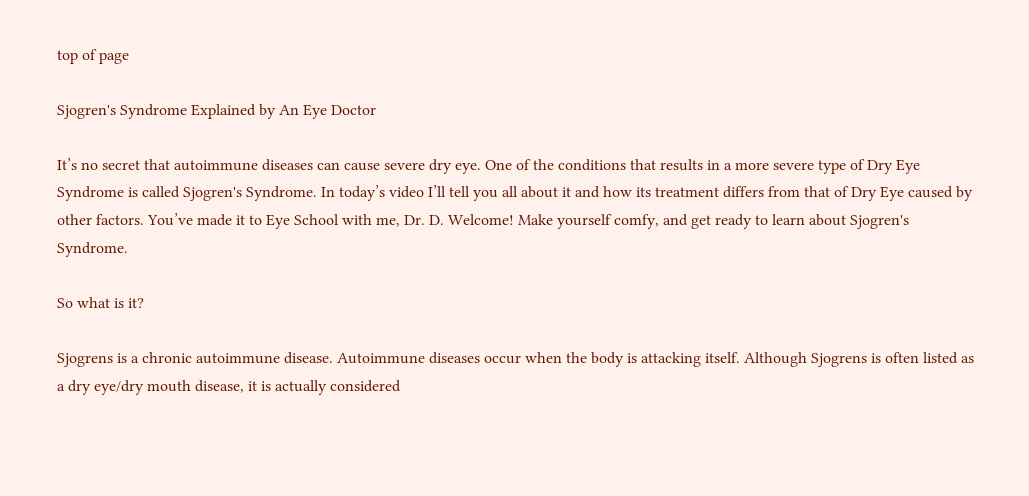top of page

Sjogren's Syndrome Explained by An Eye Doctor

It’s no secret that autoimmune diseases can cause severe dry eye. One of the conditions that results in a more severe type of Dry Eye Syndrome is called Sjogren's Syndrome. In today’s video I’ll tell you all about it and how its treatment differs from that of Dry Eye caused by other factors. You’ve made it to Eye School with me, Dr. D. Welcome! Make yourself comfy, and get ready to learn about Sjogren's Syndrome.

So what is it?

Sjogrens is a chronic autoimmune disease. Autoimmune diseases occur when the body is attacking itself. Although Sjogrens is often listed as a dry eye/dry mouth disease, it is actually considered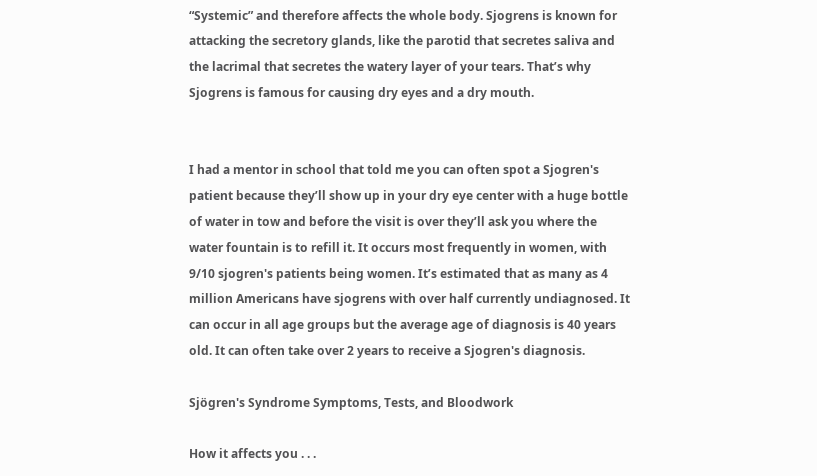“Systemic” and therefore affects the whole body. Sjogrens is known for attacking the secretory glands, like the parotid that secretes saliva and the lacrimal that secretes the watery layer of your tears. That’s why Sjogrens is famous for causing dry eyes and a dry mouth.


I had a mentor in school that told me you can often spot a Sjogren's patient because they’ll show up in your dry eye center with a huge bottle of water in tow and before the visit is over they’ll ask you where the water fountain is to refill it. It occurs most frequently in women, with 9/10 sjogren's patients being women. It’s estimated that as many as 4 million Americans have sjogrens with over half currently undiagnosed. It can occur in all age groups but the average age of diagnosis is 40 years old. It can often take over 2 years to receive a Sjogren's diagnosis.

Sjögren's Syndrome Symptoms, Tests, and Bloodwork

How it affects you . . .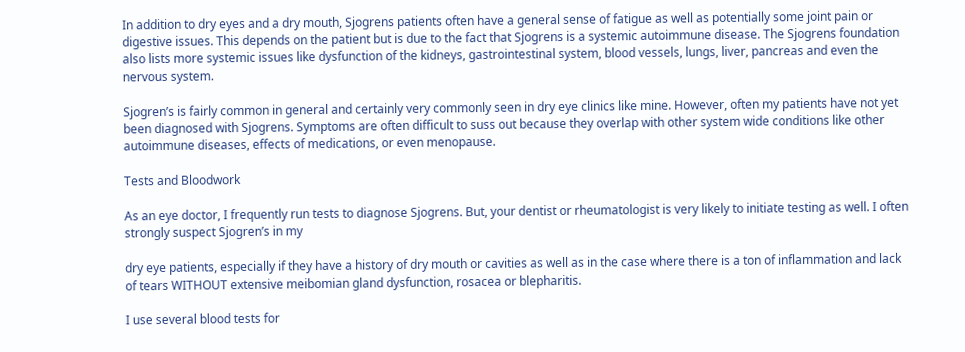In addition to dry eyes and a dry mouth, Sjogrens patients often have a general sense of fatigue as well as potentially some joint pain or digestive issues. This depends on the patient but is due to the fact that Sjogrens is a systemic autoimmune disease. The Sjogrens foundation also lists more systemic issues like dysfunction of the kidneys, gastrointestinal system, blood vessels, lungs, liver, pancreas and even the nervous system.

Sjogren’s is fairly common in general and certainly very commonly seen in dry eye clinics like mine. However, often my patients have not yet been diagnosed with Sjogrens. Symptoms are often difficult to suss out because they overlap with other system wide conditions like other autoimmune diseases, effects of medications, or even menopause.

Tests and Bloodwork

As an eye doctor, I frequently run tests to diagnose Sjogrens. But, your dentist or rheumatologist is very likely to initiate testing as well. I often strongly suspect Sjogren’s in my

dry eye patients, especially if they have a history of dry mouth or cavities as well as in the case where there is a ton of inflammation and lack of tears WITHOUT extensive meibomian gland dysfunction, rosacea or blepharitis.

I use several blood tests for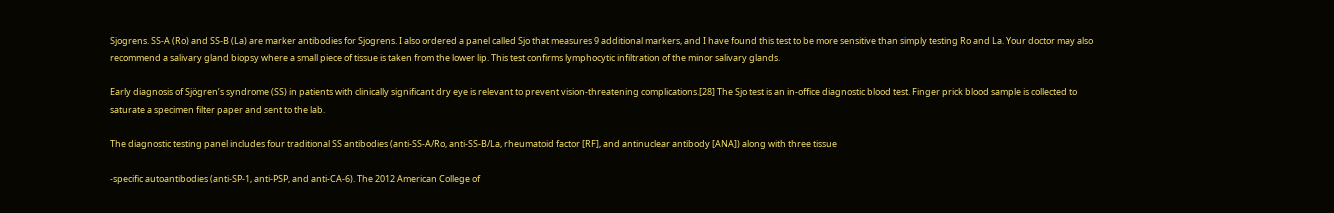Sjogrens. SS-A (Ro) and SS-B (La) are marker antibodies for Sjogrens. I also ordered a panel called Sjo that measures 9 additional markers, and I have found this test to be more sensitive than simply testing Ro and La. Your doctor may also recommend a salivary gland biopsy where a small piece of tissue is taken from the lower lip. This test confirms lymphocytic infiltration of the minor salivary glands.

Early diagnosis of Sjögren’s syndrome (SS) in patients with clinically significant dry eye is relevant to prevent vision-threatening complications.[28] The Sjo test is an in-office diagnostic blood test. Finger prick blood sample is collected to saturate a specimen filter paper and sent to the lab.

The diagnostic testing panel includes four traditional SS antibodies (anti-SS-A/Ro, anti-SS-B/La, rheumatoid factor [RF], and antinuclear antibody [ANA]) along with three tissue

-specific autoantibodies (anti-SP-1, anti-PSP, and anti-CA-6). The 2012 American College of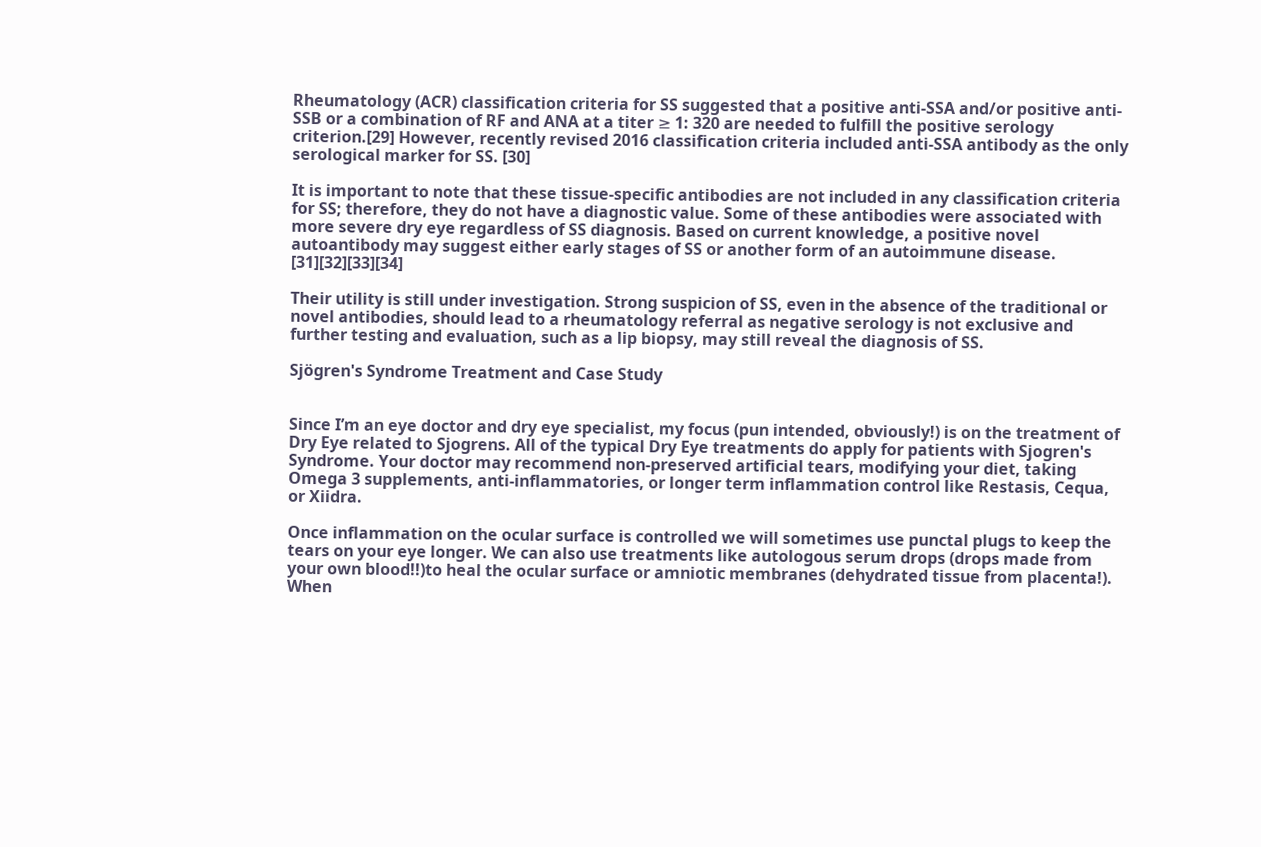Rheumatology (ACR) classification criteria for SS suggested that a positive anti-SSA and/or positive anti-SSB or a combination of RF and ANA at a titer ≥ 1: 320 are needed to fulfill the positive serology criterion.[29] However, recently revised 2016 classification criteria included anti-SSA antibody as the only serological marker for SS. [30]

It is important to note that these tissue-specific antibodies are not included in any classification criteria for SS; therefore, they do not have a diagnostic value. Some of these antibodies were associated with more severe dry eye regardless of SS diagnosis. Based on current knowledge, a positive novel autoantibody may suggest either early stages of SS or another form of an autoimmune disease. [31][32][33][34]

Their utility is still under investigation. Strong suspicion of SS, even in the absence of the traditional or novel antibodies, should lead to a rheumatology referral as negative serology is not exclusive and further testing and evaluation, such as a lip biopsy, may still reveal the diagnosis of SS.

Sjögren's Syndrome Treatment and Case Study


Since I’m an eye doctor and dry eye specialist, my focus (pun intended, obviously!) is on the treatment of Dry Eye related to Sjogrens. All of the typical Dry Eye treatments do apply for patients with Sjogren's Syndrome. Your doctor may recommend non-preserved artificial tears, modifying your diet, taking Omega 3 supplements, anti-inflammatories, or longer term inflammation control like Restasis, Cequa, or Xiidra.

Once inflammation on the ocular surface is controlled we will sometimes use punctal plugs to keep the tears on your eye longer. We can also use treatments like autologous serum drops (drops made from your own blood!!)to heal the ocular surface or amniotic membranes (dehydrated tissue from placenta!). When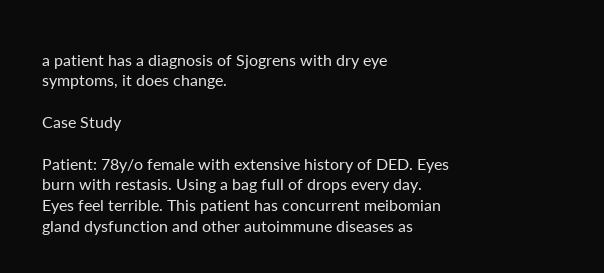a patient has a diagnosis of Sjogrens with dry eye symptoms, it does change.

Case Study

Patient: 78y/o female with extensive history of DED. Eyes burn with restasis. Using a bag full of drops every day. Eyes feel terrible. This patient has concurrent meibomian gland dysfunction and other autoimmune diseases as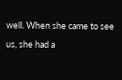well. When she came to see us, she had a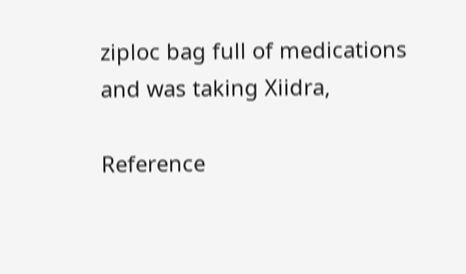ziploc bag full of medications and was taking Xiidra,

Reference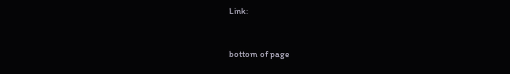Link:


bottom of page